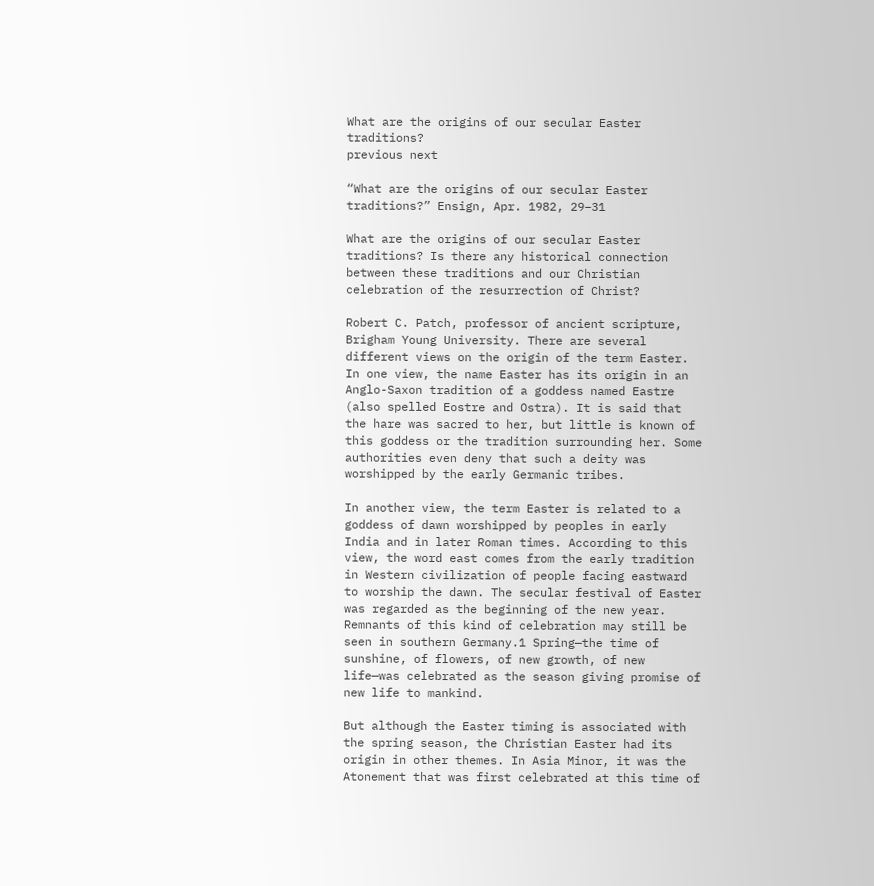What are the origins of our secular Easter traditions?
previous next

“What are the origins of our secular Easter traditions?” Ensign, Apr. 1982, 29–31

What are the origins of our secular Easter traditions? Is there any historical connection between these traditions and our Christian celebration of the resurrection of Christ?

Robert C. Patch, professor of ancient scripture, Brigham Young University. There are several different views on the origin of the term Easter. In one view, the name Easter has its origin in an Anglo-Saxon tradition of a goddess named Eastre (also spelled Eostre and Ostra). It is said that the hare was sacred to her, but little is known of this goddess or the tradition surrounding her. Some authorities even deny that such a deity was worshipped by the early Germanic tribes.

In another view, the term Easter is related to a goddess of dawn worshipped by peoples in early India and in later Roman times. According to this view, the word east comes from the early tradition in Western civilization of people facing eastward to worship the dawn. The secular festival of Easter was regarded as the beginning of the new year. Remnants of this kind of celebration may still be seen in southern Germany.1 Spring—the time of sunshine, of flowers, of new growth, of new life—was celebrated as the season giving promise of new life to mankind.

But although the Easter timing is associated with the spring season, the Christian Easter had its origin in other themes. In Asia Minor, it was the Atonement that was first celebrated at this time of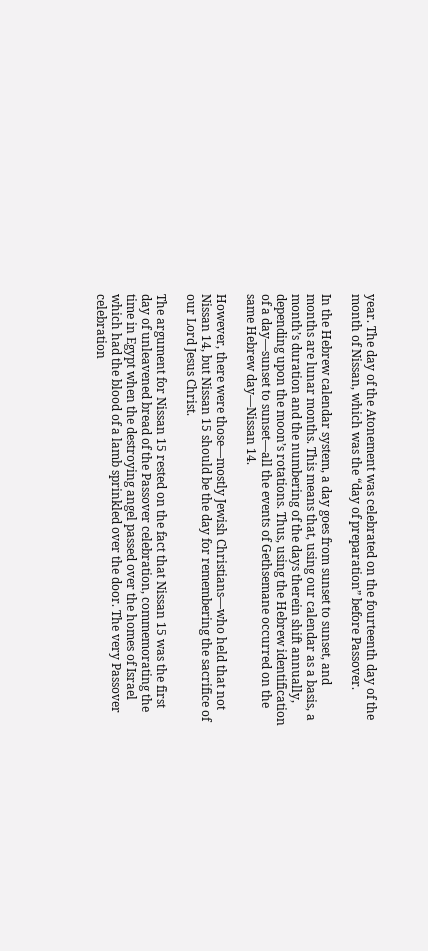year. The day of the Atonement was celebrated on the fourteenth day of the month of Nissan, which was the “day of preparation” before Passover.

In the Hebrew calendar system, a day goes from sunset to sunset, and months are lunar months. This means that, using our calendar as a basis, a month’s duration and the numbering of the days therein shift annually, depending upon the moon’s rotations. Thus, using the Hebrew identification of a day—sunset to sunset—all the events of Gethsemane occurred on the same Hebrew day—Nissan 14.

However, there were those—mostly Jewish Christians—who held that not Nissan 14, but Nissan 15 should be the day for remembering the sacrifice of our Lord Jesus Christ.

The argument for Nissan 15 rested on the fact that Nissan 15 was the first day of unleavened bread of the Passover celebration, commemorating the time in Egypt when the destroying angel passed over the homes of Israel which had the blood of a lamb sprinkled over the door. The very Passover celebration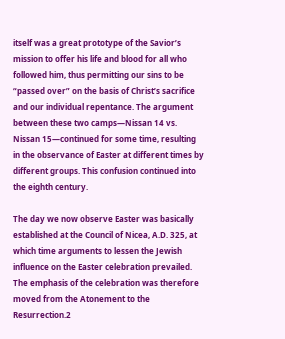itself was a great prototype of the Savior’s mission to offer his life and blood for all who followed him, thus permitting our sins to be “passed over” on the basis of Christ’s sacrifice and our individual repentance. The argument between these two camps—Nissan 14 vs. Nissan 15—continued for some time, resulting in the observance of Easter at different times by different groups. This confusion continued into the eighth century.

The day we now observe Easter was basically established at the Council of Nicea, A.D. 325, at which time arguments to lessen the Jewish influence on the Easter celebration prevailed. The emphasis of the celebration was therefore moved from the Atonement to the Resurrection.2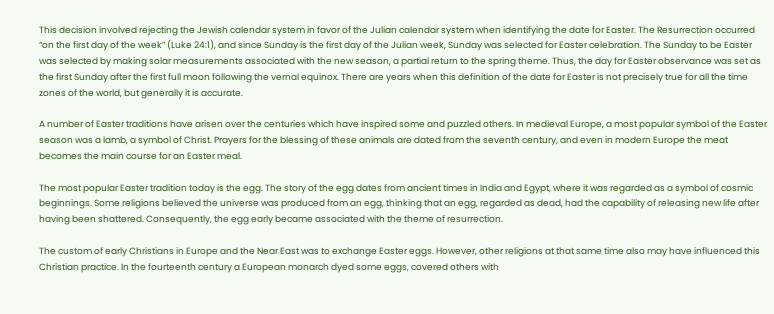This decision involved rejecting the Jewish calendar system in favor of the Julian calendar system when identifying the date for Easter. The Resurrection occurred “on the first day of the week” (Luke 24:1), and since Sunday is the first day of the Julian week, Sunday was selected for Easter celebration. The Sunday to be Easter was selected by making solar measurements associated with the new season, a partial return to the spring theme. Thus, the day for Easter observance was set as the first Sunday after the first full moon following the vernal equinox. There are years when this definition of the date for Easter is not precisely true for all the time zones of the world, but generally it is accurate.

A number of Easter traditions have arisen over the centuries which have inspired some and puzzled others. In medieval Europe, a most popular symbol of the Easter season was a lamb, a symbol of Christ. Prayers for the blessing of these animals are dated from the seventh century, and even in modern Europe the meat becomes the main course for an Easter meal.

The most popular Easter tradition today is the egg. The story of the egg dates from ancient times in India and Egypt, where it was regarded as a symbol of cosmic beginnings. Some religions believed the universe was produced from an egg, thinking that an egg, regarded as dead, had the capability of releasing new life after having been shattered. Consequently, the egg early became associated with the theme of resurrection.

The custom of early Christians in Europe and the Near East was to exchange Easter eggs. However, other religions at that same time also may have influenced this Christian practice. In the fourteenth century a European monarch dyed some eggs, covered others with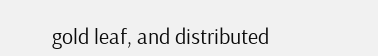gold leaf, and distributed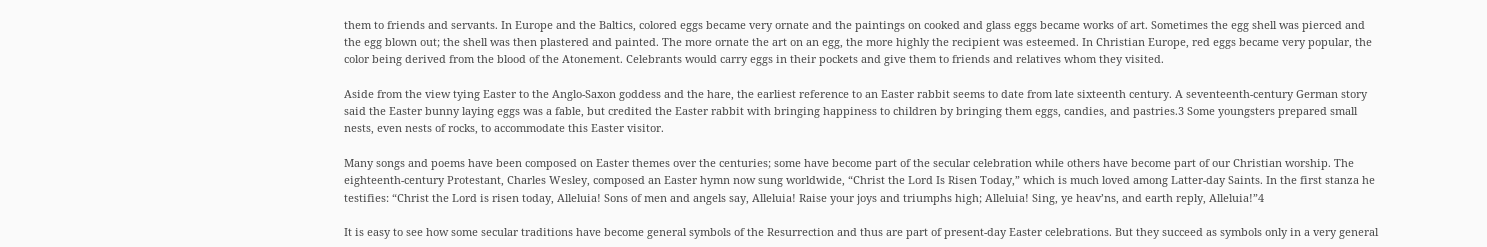them to friends and servants. In Europe and the Baltics, colored eggs became very ornate and the paintings on cooked and glass eggs became works of art. Sometimes the egg shell was pierced and the egg blown out; the shell was then plastered and painted. The more ornate the art on an egg, the more highly the recipient was esteemed. In Christian Europe, red eggs became very popular, the color being derived from the blood of the Atonement. Celebrants would carry eggs in their pockets and give them to friends and relatives whom they visited.

Aside from the view tying Easter to the Anglo-Saxon goddess and the hare, the earliest reference to an Easter rabbit seems to date from late sixteenth century. A seventeenth-century German story said the Easter bunny laying eggs was a fable, but credited the Easter rabbit with bringing happiness to children by bringing them eggs, candies, and pastries.3 Some youngsters prepared small nests, even nests of rocks, to accommodate this Easter visitor.

Many songs and poems have been composed on Easter themes over the centuries; some have become part of the secular celebration while others have become part of our Christian worship. The eighteenth-century Protestant, Charles Wesley, composed an Easter hymn now sung worldwide, “Christ the Lord Is Risen Today,” which is much loved among Latter-day Saints. In the first stanza he testifies: “Christ the Lord is risen today, Alleluia! Sons of men and angels say, Alleluia! Raise your joys and triumphs high; Alleluia! Sing, ye heav’ns, and earth reply, Alleluia!”4

It is easy to see how some secular traditions have become general symbols of the Resurrection and thus are part of present-day Easter celebrations. But they succeed as symbols only in a very general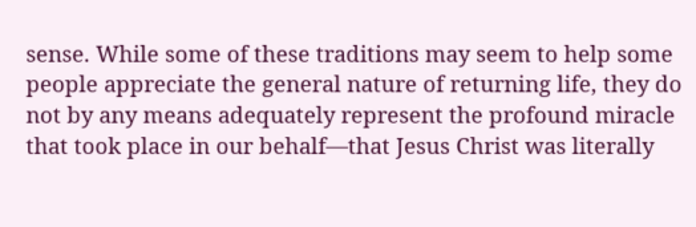sense. While some of these traditions may seem to help some people appreciate the general nature of returning life, they do not by any means adequately represent the profound miracle that took place in our behalf—that Jesus Christ was literally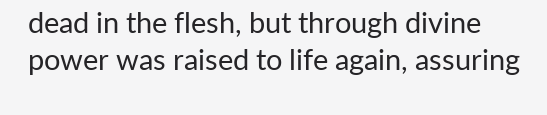dead in the flesh, but through divine power was raised to life again, assuring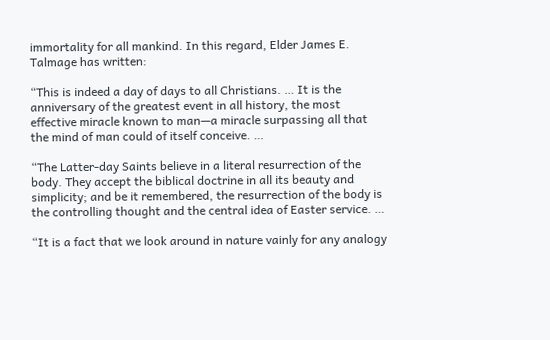immortality for all mankind. In this regard, Elder James E. Talmage has written:

“This is indeed a day of days to all Christians. … It is the anniversary of the greatest event in all history, the most effective miracle known to man—a miracle surpassing all that the mind of man could of itself conceive. …

“The Latter-day Saints believe in a literal resurrection of the body. They accept the biblical doctrine in all its beauty and simplicity; and be it remembered, the resurrection of the body is the controlling thought and the central idea of Easter service. …

“It is a fact that we look around in nature vainly for any analogy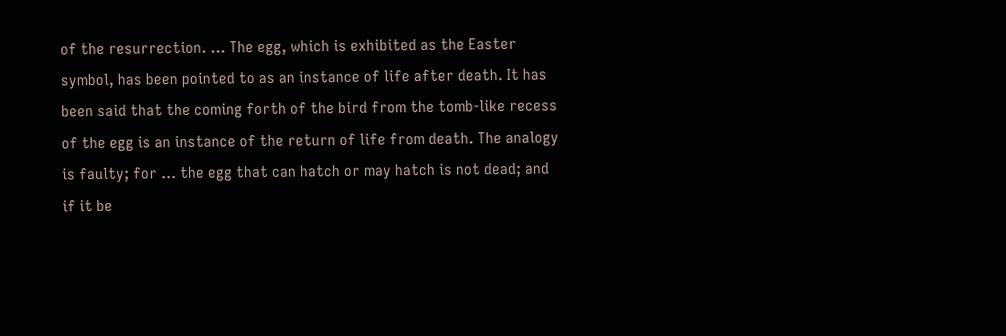of the resurrection. … The egg, which is exhibited as the Easter symbol, has been pointed to as an instance of life after death. It has been said that the coming forth of the bird from the tomb-like recess of the egg is an instance of the return of life from death. The analogy is faulty; for … the egg that can hatch or may hatch is not dead; and if it be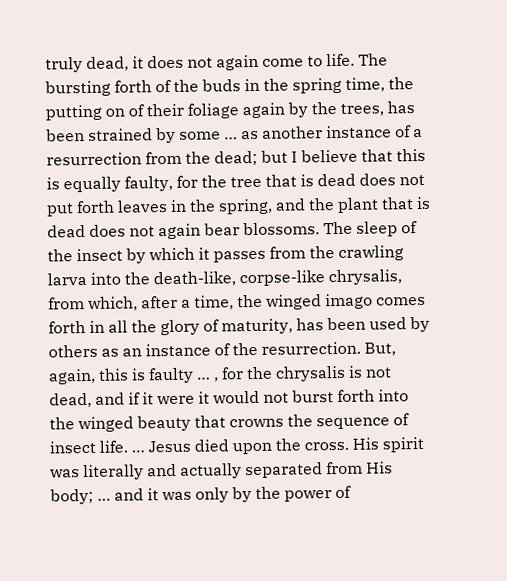truly dead, it does not again come to life. The bursting forth of the buds in the spring time, the putting on of their foliage again by the trees, has been strained by some … as another instance of a resurrection from the dead; but I believe that this is equally faulty, for the tree that is dead does not put forth leaves in the spring, and the plant that is dead does not again bear blossoms. The sleep of the insect by which it passes from the crawling larva into the death-like, corpse-like chrysalis, from which, after a time, the winged imago comes forth in all the glory of maturity, has been used by others as an instance of the resurrection. But, again, this is faulty … , for the chrysalis is not dead, and if it were it would not burst forth into the winged beauty that crowns the sequence of insect life. … Jesus died upon the cross. His spirit was literally and actually separated from His body; … and it was only by the power of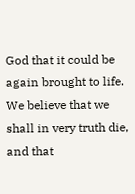God that it could be again brought to life. We believe that we shall in very truth die, and that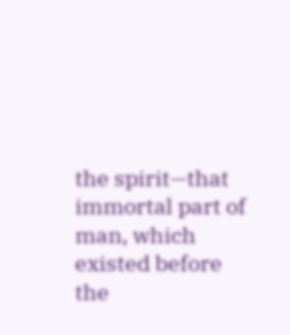the spirit—that immortal part of man, which existed before the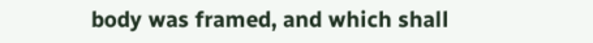body was framed, and which shall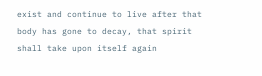exist and continue to live after that body has gone to decay, that spirit shall take upon itself again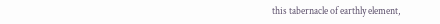this tabernacle of earthly element,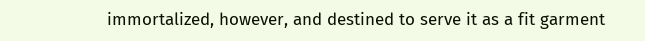immortalized, however, and destined to serve it as a fit garment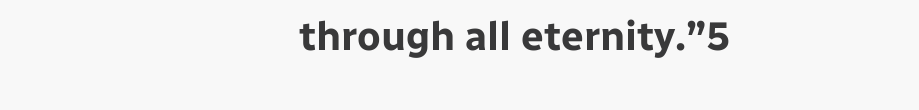through all eternity.”5